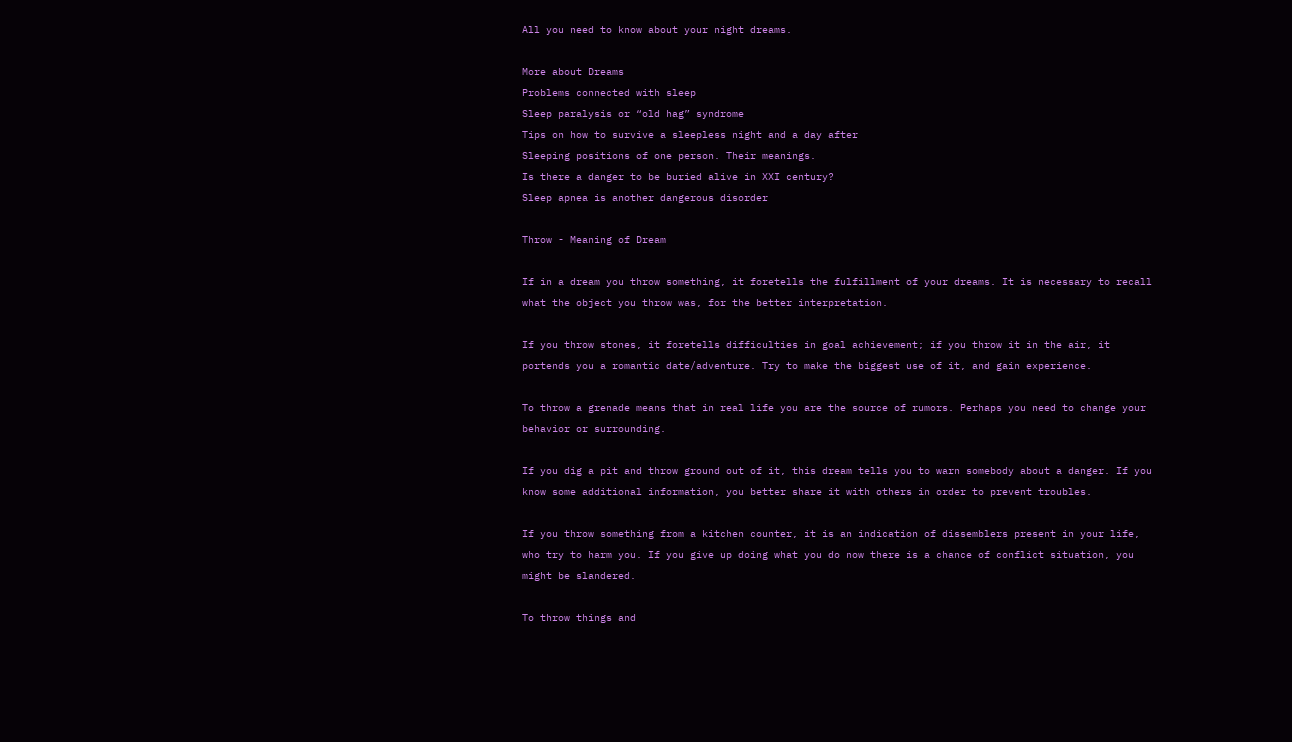All you need to know about your night dreams.

More about Dreams
Problems connected with sleep
Sleep paralysis or “old hag” syndrome
Tips on how to survive a sleepless night and a day after
Sleeping positions of one person. Their meanings.
Is there a danger to be buried alive in XXI century?
Sleep apnea is another dangerous disorder

Throw - Meaning of Dream

If in a dream you throw something, it foretells the fulfillment of your dreams. It is necessary to recall what the object you throw was, for the better interpretation.

If you throw stones, it foretells difficulties in goal achievement; if you throw it in the air, it portends you a romantic date/adventure. Try to make the biggest use of it, and gain experience.

To throw a grenade means that in real life you are the source of rumors. Perhaps you need to change your behavior or surrounding.

If you dig a pit and throw ground out of it, this dream tells you to warn somebody about a danger. If you know some additional information, you better share it with others in order to prevent troubles.

If you throw something from a kitchen counter, it is an indication of dissemblers present in your life, who try to harm you. If you give up doing what you do now there is a chance of conflict situation, you might be slandered.

To throw things and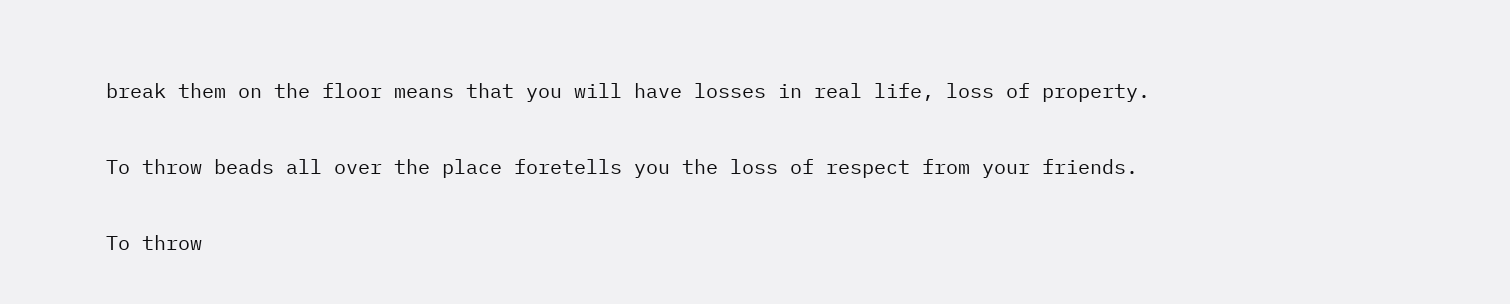break them on the floor means that you will have losses in real life, loss of property.

To throw beads all over the place foretells you the loss of respect from your friends.

To throw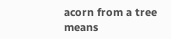acorn from a tree means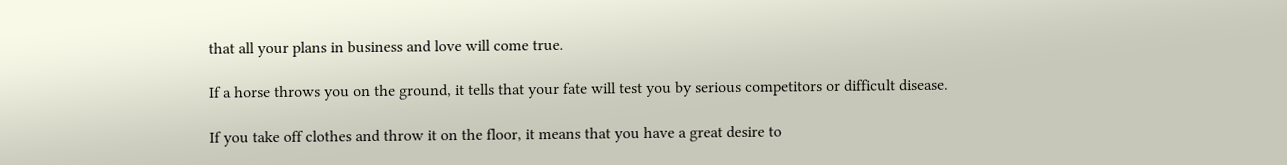that all your plans in business and love will come true.

If a horse throws you on the ground, it tells that your fate will test you by serious competitors or difficult disease.

If you take off clothes and throw it on the floor, it means that you have a great desire to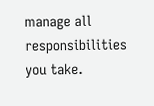manage all responsibilities you take.